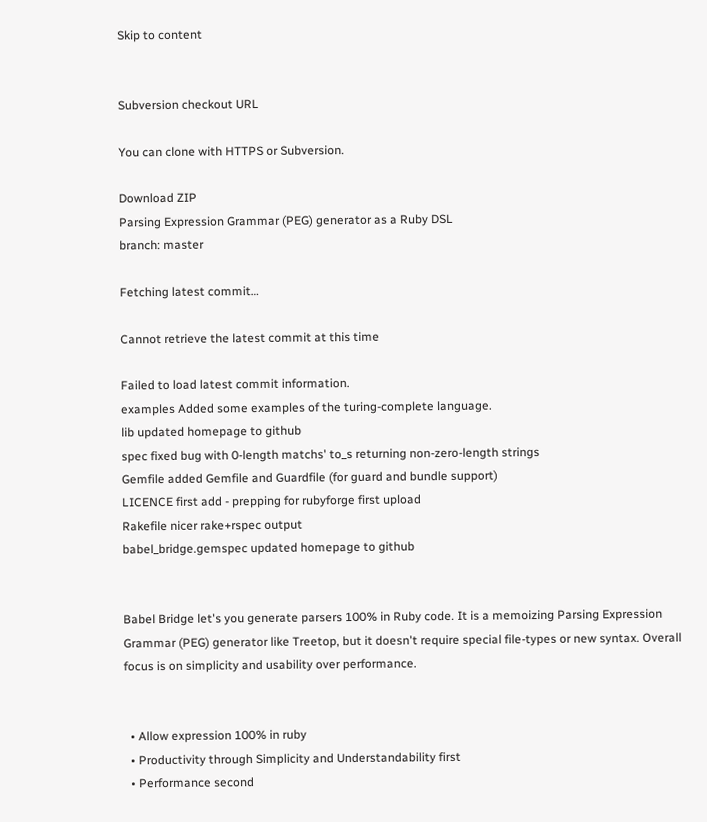Skip to content


Subversion checkout URL

You can clone with HTTPS or Subversion.

Download ZIP
Parsing Expression Grammar (PEG) generator as a Ruby DSL
branch: master

Fetching latest commit…

Cannot retrieve the latest commit at this time

Failed to load latest commit information.
examples Added some examples of the turing-complete language.
lib updated homepage to github
spec fixed bug with 0-length matchs' to_s returning non-zero-length strings
Gemfile added Gemfile and Guardfile (for guard and bundle support)
LICENCE first add - prepping for rubyforge first upload
Rakefile nicer rake+rspec output
babel_bridge.gemspec updated homepage to github


Babel Bridge let's you generate parsers 100% in Ruby code. It is a memoizing Parsing Expression Grammar (PEG) generator like Treetop, but it doesn't require special file-types or new syntax. Overall focus is on simplicity and usability over performance.


  • Allow expression 100% in ruby
  • Productivity through Simplicity and Understandability first
  • Performance second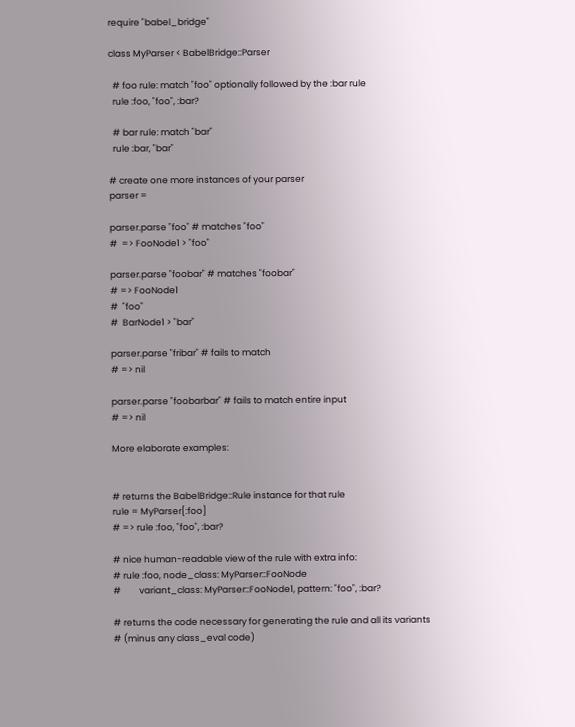require "babel_bridge"

class MyParser < BabelBridge::Parser

  # foo rule: match "foo" optionally followed by the :bar rule
  rule :foo, "foo", :bar?

  # bar rule: match "bar"
  rule :bar, "bar"

# create one more instances of your parser
parser =

parser.parse "foo" # matches "foo"
#  => FooNode1 > "foo"

parser.parse "foobar" # matches "foobar"
# => FooNode1
#  "foo"
#  BarNode1 > "bar"

parser.parse "fribar" # fails to match
# => nil

parser.parse "foobarbar" # fails to match entire input
# => nil

More elaborate examples:


# returns the BabelBridge::Rule instance for that rule
rule = MyParser[:foo]
# => rule :foo, "foo", :bar?

# nice human-readable view of the rule with extra info:
# rule :foo, node_class: MyParser::FooNode
#         variant_class: MyParser::FooNode1, pattern: "foo", :bar?

# returns the code necessary for generating the rule and all its variants
# (minus any class_eval code)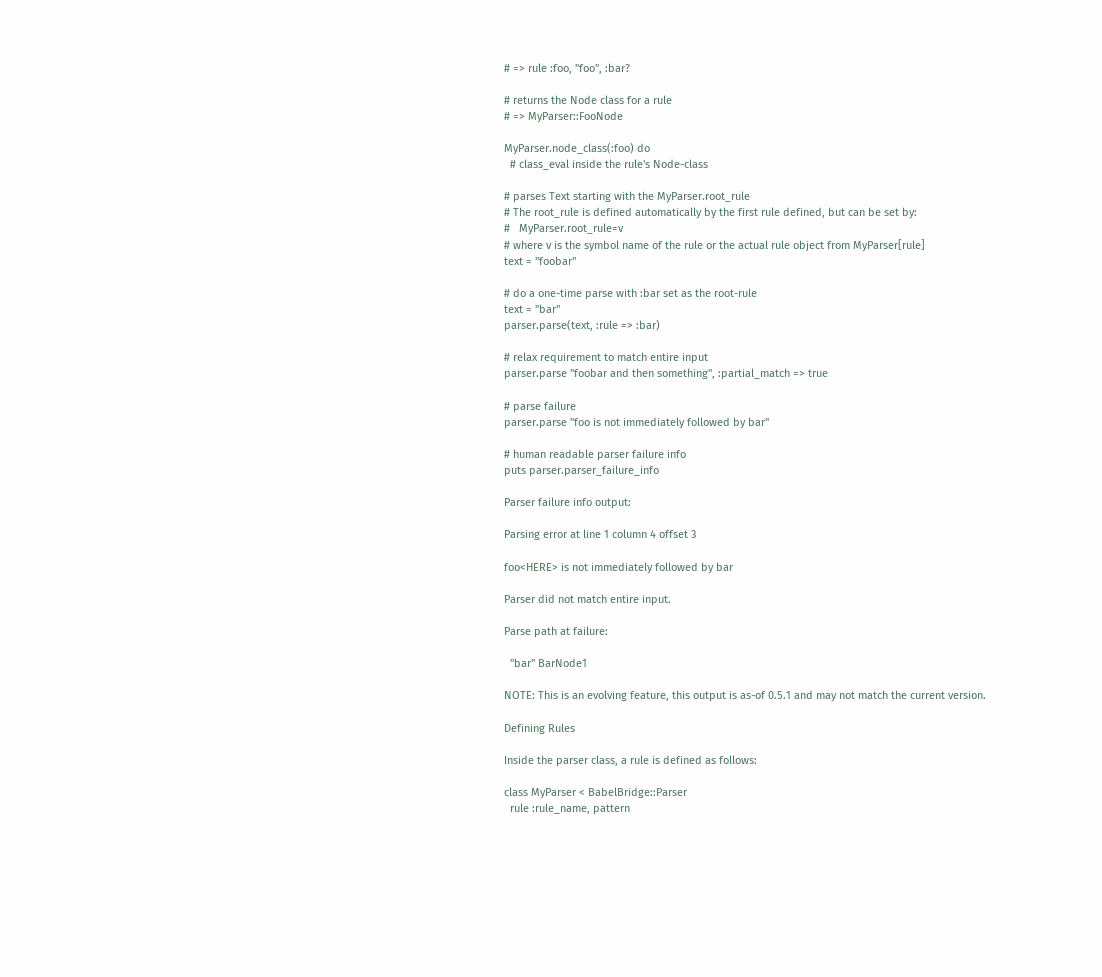# => rule :foo, "foo", :bar?

# returns the Node class for a rule
# => MyParser::FooNode

MyParser.node_class(:foo) do
  # class_eval inside the rule's Node-class

# parses Text starting with the MyParser.root_rule
# The root_rule is defined automatically by the first rule defined, but can be set by:
#   MyParser.root_rule=v
# where v is the symbol name of the rule or the actual rule object from MyParser[rule]
text = "foobar"

# do a one-time parse with :bar set as the root-rule
text = "bar"
parser.parse(text, :rule => :bar)

# relax requirement to match entire input
parser.parse "foobar and then something", :partial_match => true

# parse failure
parser.parse "foo is not immediately followed by bar"

# human readable parser failure info
puts parser.parser_failure_info

Parser failure info output:

Parsing error at line 1 column 4 offset 3

foo<HERE> is not immediately followed by bar

Parser did not match entire input.

Parse path at failure:

  "bar" BarNode1

NOTE: This is an evolving feature, this output is as-of 0.5.1 and may not match the current version.

Defining Rules

Inside the parser class, a rule is defined as follows:

class MyParser < BabelBridge::Parser
  rule :rule_name, pattern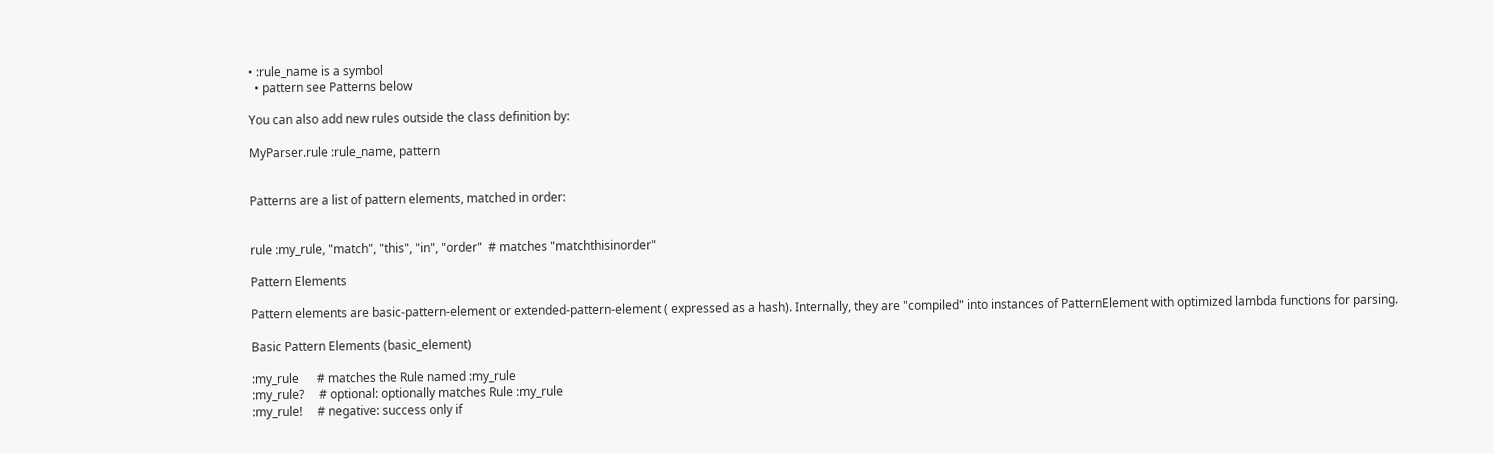• :rule_name is a symbol
  • pattern see Patterns below

You can also add new rules outside the class definition by:

MyParser.rule :rule_name, pattern


Patterns are a list of pattern elements, matched in order:


rule :my_rule, "match", "this", "in", "order"  # matches "matchthisinorder"

Pattern Elements

Pattern elements are basic-pattern-element or extended-pattern-element ( expressed as a hash). Internally, they are "compiled" into instances of PatternElement with optimized lambda functions for parsing.

Basic Pattern Elements (basic_element)

:my_rule      # matches the Rule named :my_rule
:my_rule?     # optional: optionally matches Rule :my_rule
:my_rule!     # negative: success only if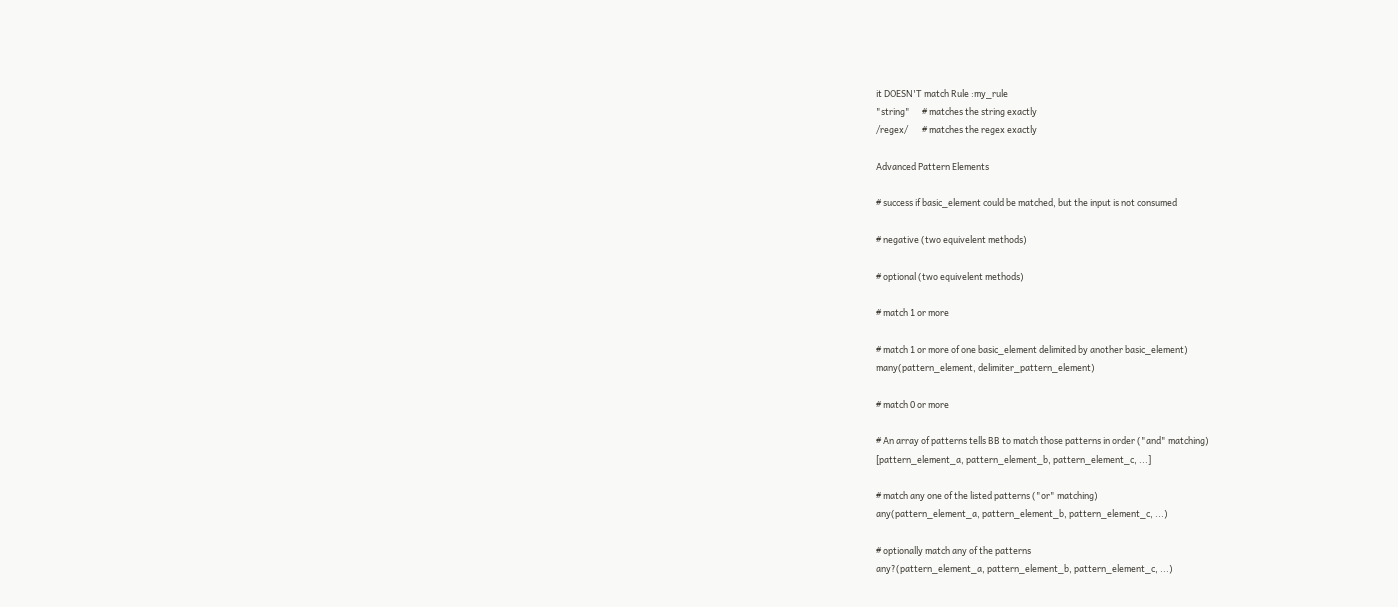it DOESN'T match Rule :my_rule
"string"      # matches the string exactly
/regex/       # matches the regex exactly

Advanced Pattern Elements

# success if basic_element could be matched, but the input is not consumed

# negative (two equivelent methods)

# optional (two equivelent methods)

# match 1 or more

# match 1 or more of one basic_element delimited by another basic_element)
many(pattern_element, delimiter_pattern_element)

# match 0 or more

# An array of patterns tells BB to match those patterns in order ("and" matching)
[pattern_element_a, pattern_element_b, pattern_element_c, ...]

# match any one of the listed patterns ("or" matching)
any(pattern_element_a, pattern_element_b, pattern_element_c, ...)

# optionally match any of the patterns
any?(pattern_element_a, pattern_element_b, pattern_element_c, ...)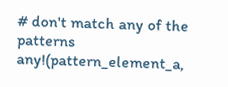# don't match any of the patterns
any!(pattern_element_a,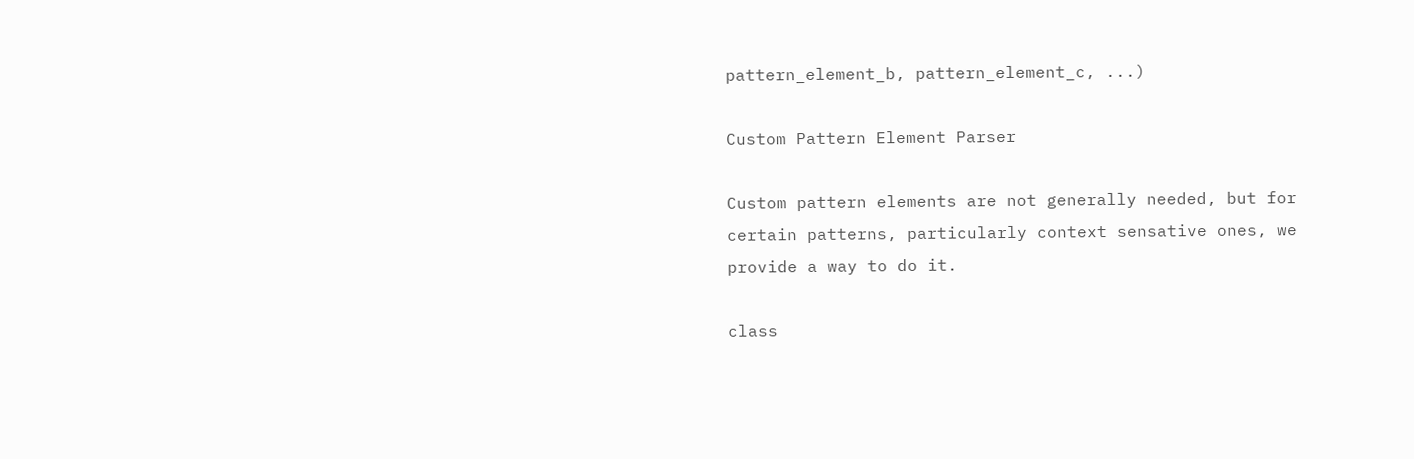pattern_element_b, pattern_element_c, ...)

Custom Pattern Element Parser

Custom pattern elements are not generally needed, but for certain patterns, particularly context sensative ones, we provide a way to do it.

class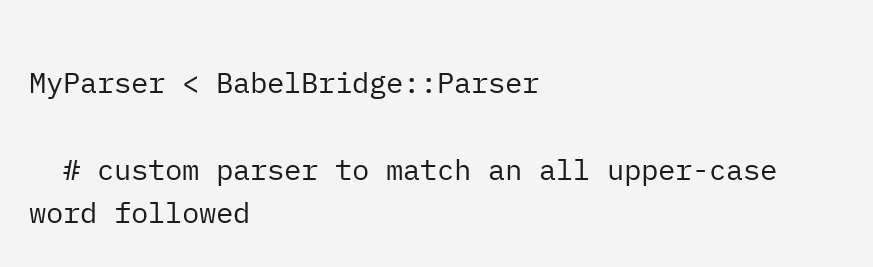MyParser < BabelBridge::Parser

  # custom parser to match an all upper-case word followed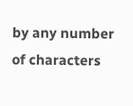by any number of characters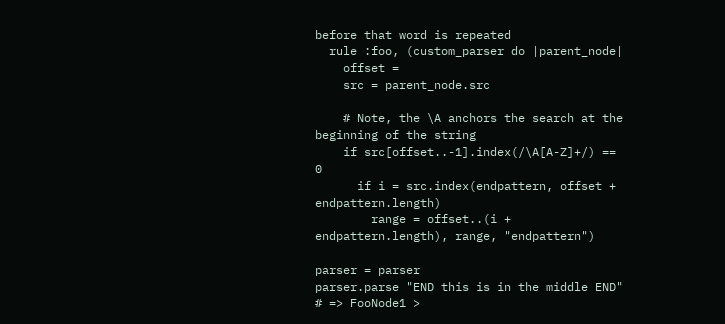before that word is repeated
  rule :foo, (custom_parser do |parent_node|
    offset =
    src = parent_node.src

    # Note, the \A anchors the search at the beginning of the string
    if src[offset..-1].index(/\A[A-Z]+/) == 0
      if i = src.index(endpattern, offset + endpattern.length)
        range = offset..(i + endpattern.length), range, "endpattern")

parser = parser
parser.parse "END this is in the middle END"
# => FooNode1 >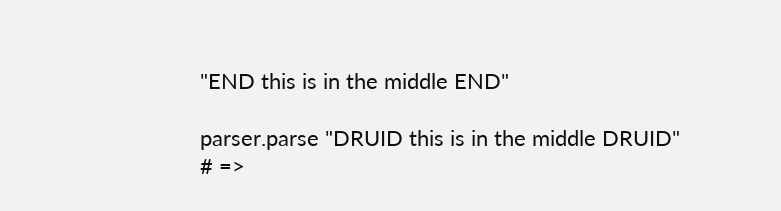"END this is in the middle END"

parser.parse "DRUID this is in the middle DRUID"
# =>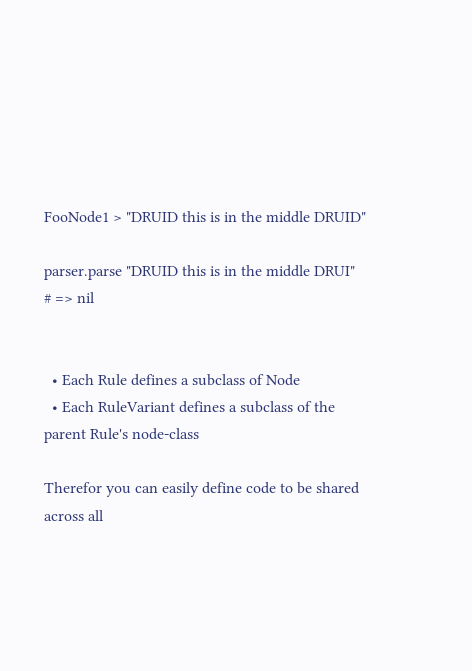FooNode1 > "DRUID this is in the middle DRUID"

parser.parse "DRUID this is in the middle DRUI"
# => nil


  • Each Rule defines a subclass of Node
  • Each RuleVariant defines a subclass of the parent Rule's node-class

Therefor you can easily define code to be shared across all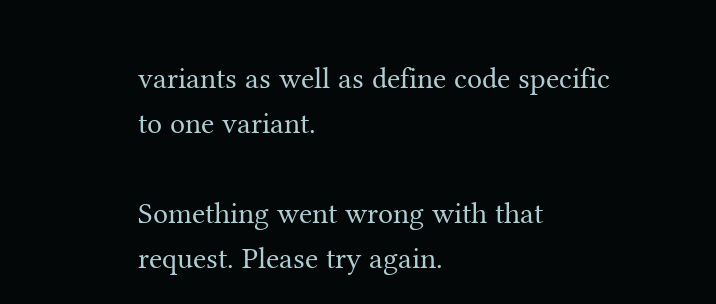variants as well as define code specific to one variant.

Something went wrong with that request. Please try again.